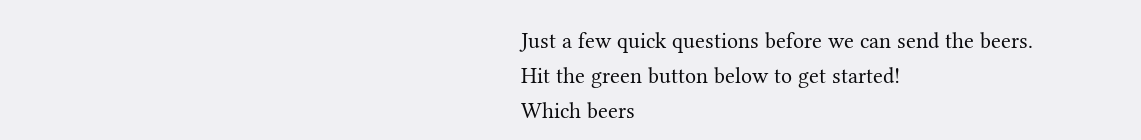Just a few quick questions before we can send the beers.
Hit the green button below to get started!
Which beers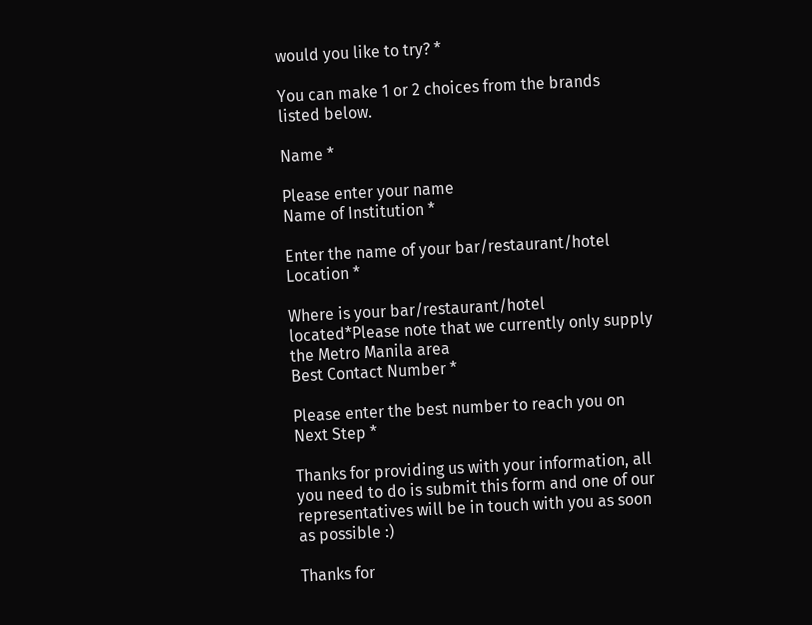would you like to try? *

You can make 1 or 2 choices from the brands listed below.

Name *

Please enter your name
Name of Institution *

Enter the name of your bar/restaurant/hotel
Location *

Where is your bar/restaurant/hotel located*Please note that we currently only supply the Metro Manila area
Best Contact Number *

Please enter the best number to reach you on
Next Step *

Thanks for providing us with your information, all you need to do is submit this form and one of our representatives will be in touch with you as soon as possible :)

Thanks for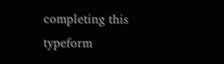completing this typeform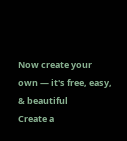Now create your own — it's free, easy, & beautiful
Create a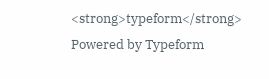<strong>typeform</strong>
Powered by Typeform